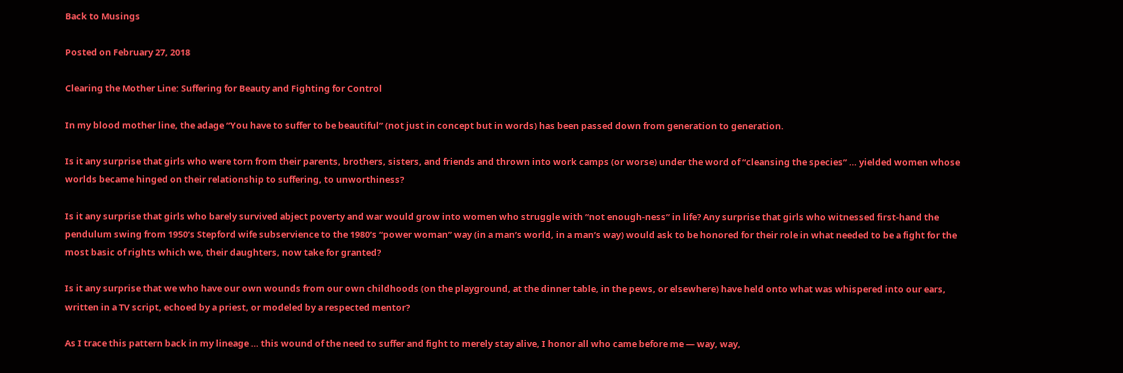Back to Musings

Posted on February 27, 2018

Clearing the Mother Line: Suffering for Beauty and Fighting for Control

In my blood mother line, the adage “You have to suffer to be beautiful” (not just in concept but in words) has been passed down from generation to generation.

Is it any surprise that girls who were torn from their parents, brothers, sisters, and friends and thrown into work camps (or worse) under the word of “cleansing the species” … yielded women whose worlds became hinged on their relationship to suffering, to unworthiness?

Is it any surprise that girls who barely survived abject poverty and war would grow into women who struggle with “not enough-ness” in life? Any surprise that girls who witnessed first-hand the pendulum swing from 1950’s Stepford wife subservience to the 1980’s “power woman” way (in a man’s world, in a man’s way) would ask to be honored for their role in what needed to be a fight for the most basic of rights which we, their daughters, now take for granted?

Is it any surprise that we who have our own wounds from our own childhoods (on the playground, at the dinner table, in the pews, or elsewhere) have held onto what was whispered into our ears, written in a TV script, echoed by a priest, or modeled by a respected mentor?

As I trace this pattern back in my lineage … this wound of the need to suffer and fight to merely stay alive, I honor all who came before me — way, way,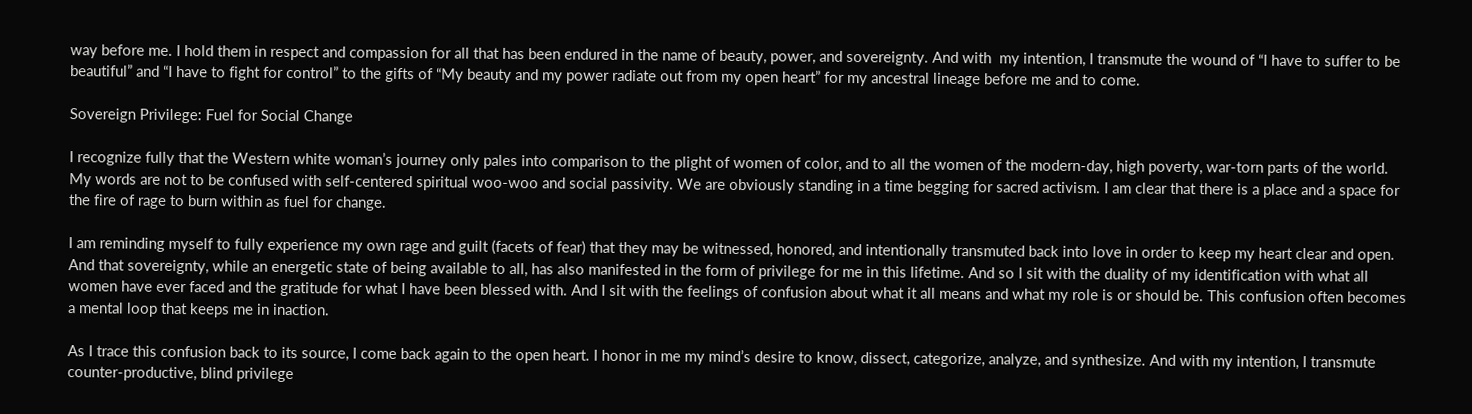way before me. I hold them in respect and compassion for all that has been endured in the name of beauty, power, and sovereignty. And with  my intention, I transmute the wound of “I have to suffer to be beautiful” and “I have to fight for control” to the gifts of “My beauty and my power radiate out from my open heart” for my ancestral lineage before me and to come.

Sovereign Privilege: Fuel for Social Change

I recognize fully that the Western white woman’s journey only pales into comparison to the plight of women of color, and to all the women of the modern-day, high poverty, war-torn parts of the world. My words are not to be confused with self-centered spiritual woo-woo and social passivity. We are obviously standing in a time begging for sacred activism. I am clear that there is a place and a space for the fire of rage to burn within as fuel for change.

I am reminding myself to fully experience my own rage and guilt (facets of fear) that they may be witnessed, honored, and intentionally transmuted back into love in order to keep my heart clear and open. And that sovereignty, while an energetic state of being available to all, has also manifested in the form of privilege for me in this lifetime. And so I sit with the duality of my identification with what all women have ever faced and the gratitude for what I have been blessed with. And I sit with the feelings of confusion about what it all means and what my role is or should be. This confusion often becomes a mental loop that keeps me in inaction.

As I trace this confusion back to its source, I come back again to the open heart. I honor in me my mind’s desire to know, dissect, categorize, analyze, and synthesize. And with my intention, I transmute counter-productive, blind privilege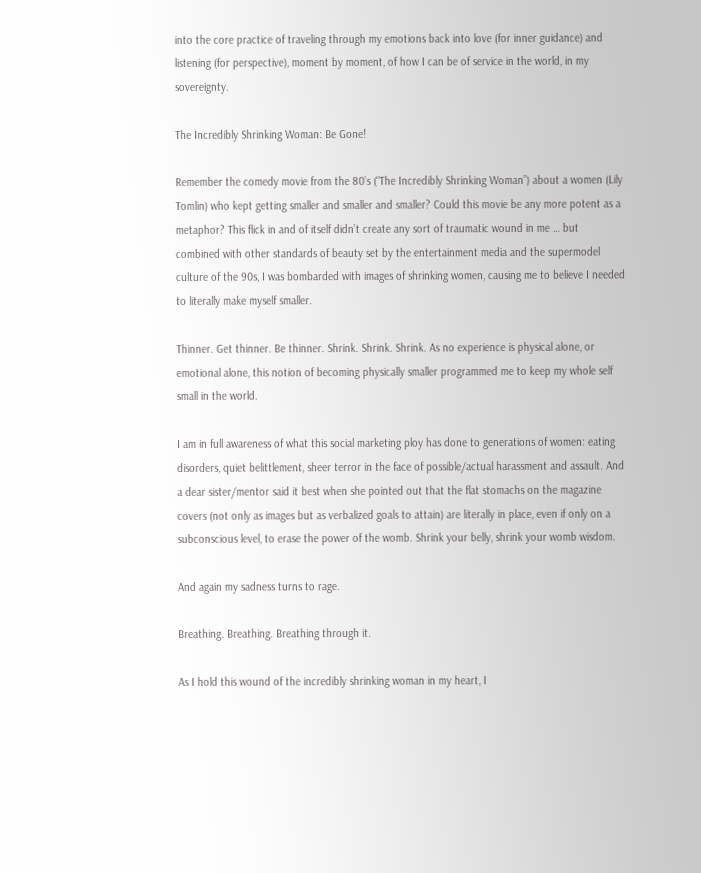into the core practice of traveling through my emotions back into love (for inner guidance) and listening (for perspective), moment by moment, of how I can be of service in the world, in my sovereignty.

The Incredibly Shrinking Woman: Be Gone!

Remember the comedy movie from the 80’s (“The Incredibly Shrinking Woman”) about a women (Lily Tomlin) who kept getting smaller and smaller and smaller? Could this movie be any more potent as a metaphor? This flick in and of itself didn’t create any sort of traumatic wound in me … but combined with other standards of beauty set by the entertainment media and the supermodel culture of the 90s, I was bombarded with images of shrinking women, causing me to believe I needed to literally make myself smaller.

Thinner. Get thinner. Be thinner. Shrink. Shrink. Shrink. As no experience is physical alone, or emotional alone, this notion of becoming physically smaller programmed me to keep my whole self small in the world.

I am in full awareness of what this social marketing ploy has done to generations of women: eating disorders, quiet belittlement, sheer terror in the face of possible/actual harassment and assault. And a dear sister/mentor said it best when she pointed out that the flat stomachs on the magazine covers (not only as images but as verbalized goals to attain) are literally in place, even if only on a subconscious level, to erase the power of the womb. Shrink your belly, shrink your womb wisdom.

And again my sadness turns to rage.

Breathing. Breathing. Breathing through it.

As I hold this wound of the incredibly shrinking woman in my heart, I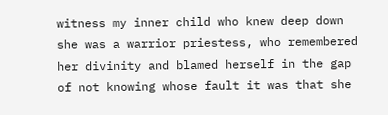witness my inner child who knew deep down she was a warrior priestess, who remembered her divinity and blamed herself in the gap of not knowing whose fault it was that she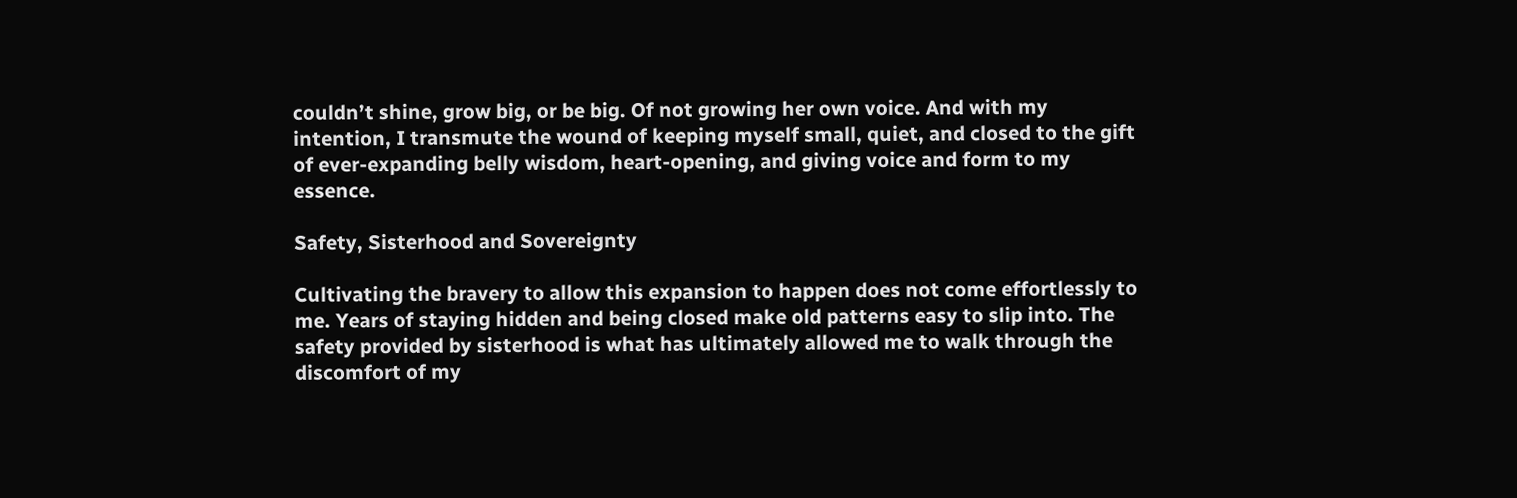couldn’t shine, grow big, or be big. Of not growing her own voice. And with my intention, I transmute the wound of keeping myself small, quiet, and closed to the gift of ever-expanding belly wisdom, heart-opening, and giving voice and form to my essence.

Safety, Sisterhood and Sovereignty

Cultivating the bravery to allow this expansion to happen does not come effortlessly to me. Years of staying hidden and being closed make old patterns easy to slip into. The safety provided by sisterhood is what has ultimately allowed me to walk through the  discomfort of my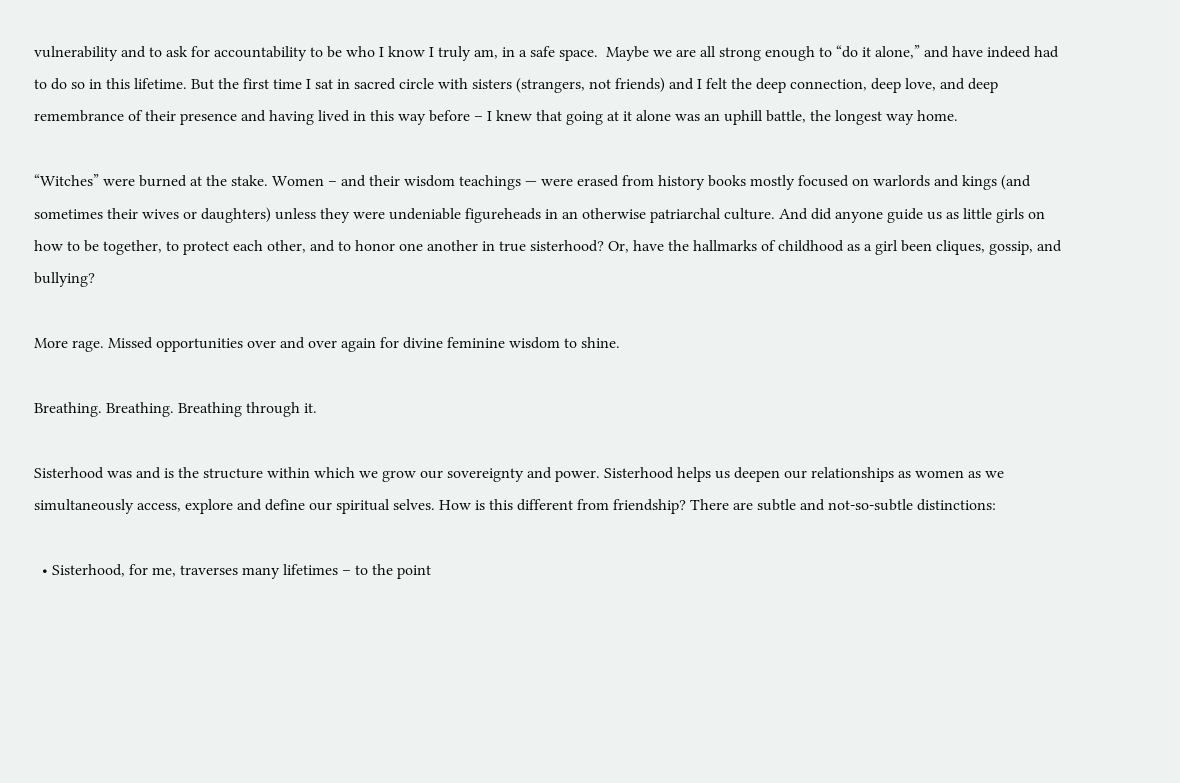vulnerability and to ask for accountability to be who I know I truly am, in a safe space.  Maybe we are all strong enough to “do it alone,” and have indeed had to do so in this lifetime. But the first time I sat in sacred circle with sisters (strangers, not friends) and I felt the deep connection, deep love, and deep remembrance of their presence and having lived in this way before – I knew that going at it alone was an uphill battle, the longest way home.

“Witches” were burned at the stake. Women – and their wisdom teachings — were erased from history books mostly focused on warlords and kings (and sometimes their wives or daughters) unless they were undeniable figureheads in an otherwise patriarchal culture. And did anyone guide us as little girls on how to be together, to protect each other, and to honor one another in true sisterhood? Or, have the hallmarks of childhood as a girl been cliques, gossip, and bullying?

More rage. Missed opportunities over and over again for divine feminine wisdom to shine.

Breathing. Breathing. Breathing through it.

Sisterhood was and is the structure within which we grow our sovereignty and power. Sisterhood helps us deepen our relationships as women as we simultaneously access, explore and define our spiritual selves. How is this different from friendship? There are subtle and not-so-subtle distinctions:

  • Sisterhood, for me, traverses many lifetimes – to the point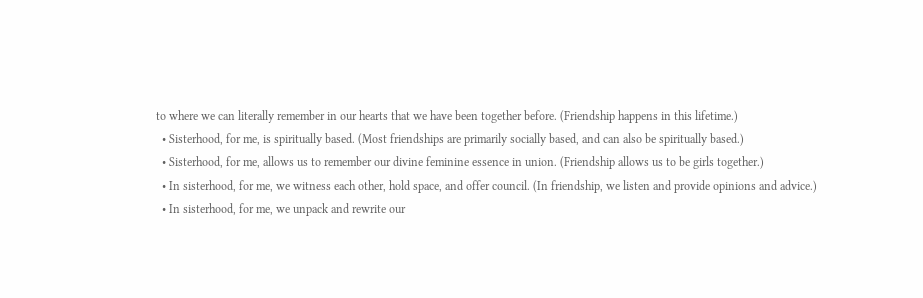to where we can literally remember in our hearts that we have been together before. (Friendship happens in this lifetime.)
  • Sisterhood, for me, is spiritually based. (Most friendships are primarily socially based, and can also be spiritually based.)
  • Sisterhood, for me, allows us to remember our divine feminine essence in union. (Friendship allows us to be girls together.)
  • In sisterhood, for me, we witness each other, hold space, and offer council. (In friendship, we listen and provide opinions and advice.)
  • In sisterhood, for me, we unpack and rewrite our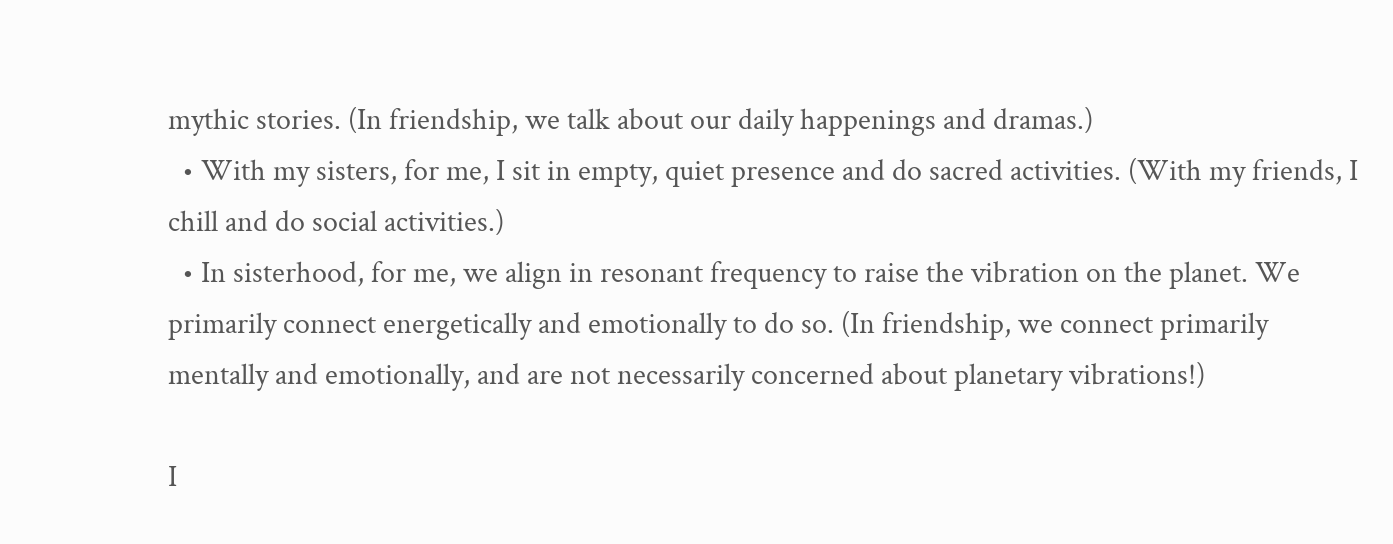mythic stories. (In friendship, we talk about our daily happenings and dramas.)
  • With my sisters, for me, I sit in empty, quiet presence and do sacred activities. (With my friends, I chill and do social activities.)
  • In sisterhood, for me, we align in resonant frequency to raise the vibration on the planet. We primarily connect energetically and emotionally to do so. (In friendship, we connect primarily mentally and emotionally, and are not necessarily concerned about planetary vibrations!)

I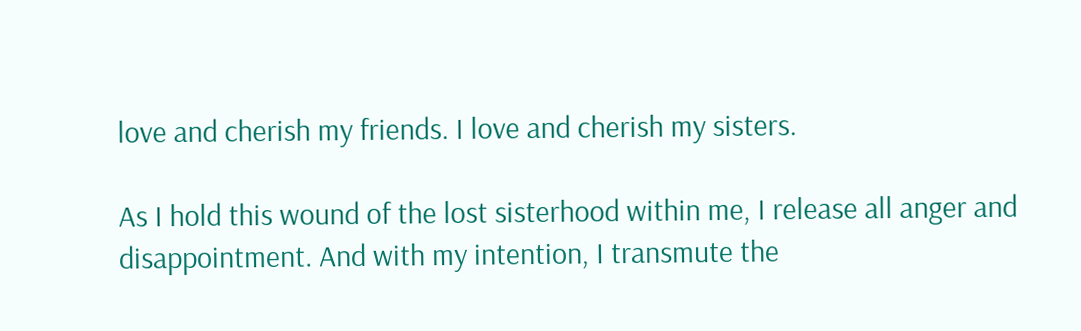love and cherish my friends. I love and cherish my sisters.

As I hold this wound of the lost sisterhood within me, I release all anger and disappointment. And with my intention, I transmute the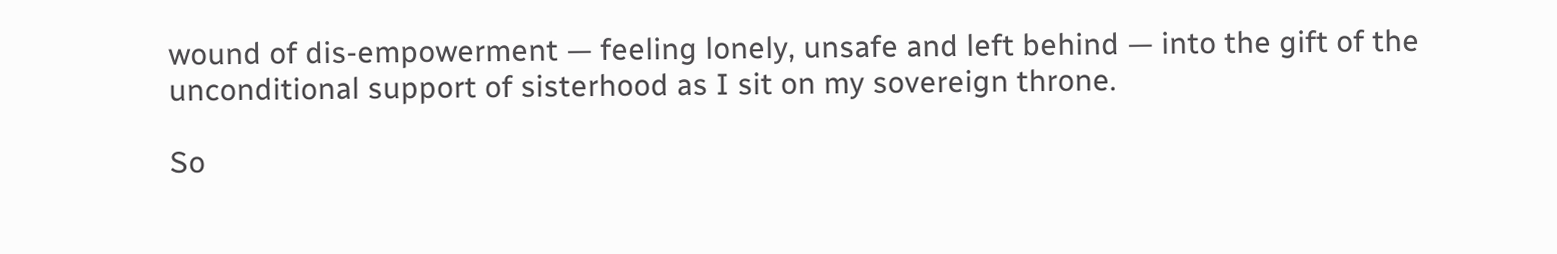wound of dis-empowerment — feeling lonely, unsafe and left behind — into the gift of the unconditional support of sisterhood as I sit on my sovereign throne.

So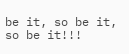be it, so be it, so be it!!!